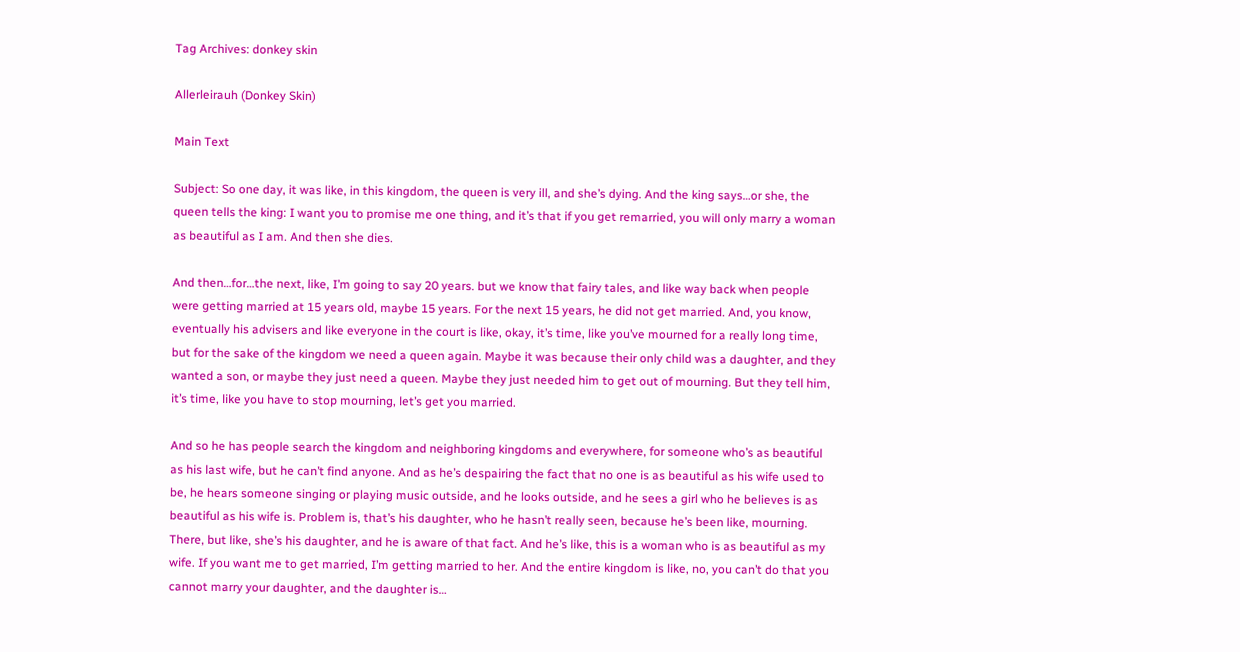Tag Archives: donkey skin

Allerleirauh (Donkey Skin)

Main Text

Subject: So one day, it was like, in this kingdom, the queen is very ill, and she’s dying. And the king says…or she, the queen tells the king: I want you to promise me one thing, and it’s that if you get remarried, you will only marry a woman as beautiful as I am. And then she dies.

And then…for…the next, like, I’m going to say 20 years. but we know that fairy tales, and like way back when people were getting married at 15 years old, maybe 15 years. For the next 15 years, he did not get married. And, you know, eventually his advisers and like everyone in the court is like, okay, it’s time, like you’ve mourned for a really long time, but for the sake of the kingdom we need a queen again. Maybe it was because their only child was a daughter, and they wanted a son, or maybe they just need a queen. Maybe they just needed him to get out of mourning. But they tell him, it’s time, like you have to stop mourning, let’s get you married.

And so he has people search the kingdom and neighboring kingdoms and everywhere, for someone who’s as beautiful as his last wife, but he can’t find anyone. And as he’s despairing the fact that no one is as beautiful as his wife used to be, he hears someone singing or playing music outside, and he looks outside, and he sees a girl who he believes is as beautiful as his wife is. Problem is, that’s his daughter, who he hasn’t really seen, because he’s been like, mourning. There, but like, she’s his daughter, and he is aware of that fact. And he’s like, this is a woman who is as beautiful as my wife. If you want me to get married, I’m getting married to her. And the entire kingdom is like, no, you can’t do that you cannot marry your daughter, and the daughter is…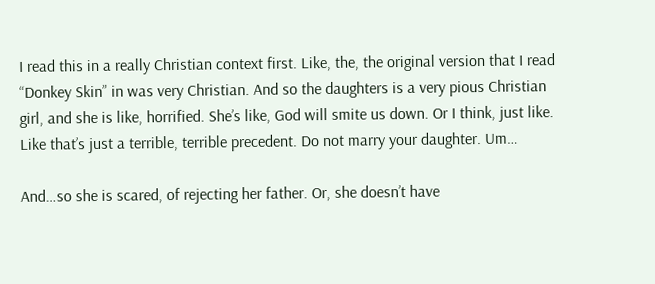I read this in a really Christian context first. Like, the, the original version that I read “Donkey Skin” in was very Christian. And so the daughters is a very pious Christian girl, and she is like, horrified. She’s like, God will smite us down. Or I think, just like. Like that’s just a terrible, terrible precedent. Do not marry your daughter. Um…

And…so she is scared, of rejecting her father. Or, she doesn’t have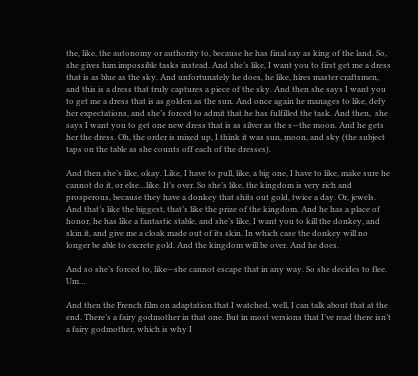the, like, the autonomy or authority to, because he has final say as king of the land. So, she gives him impossible tasks instead. And she’s like, I want you to first get me a dress that is as blue as the sky. And unfortunately he does, he like, hires master craftsmen, and this is a dress that truly captures a piece of the sky. And then she says I want you to get me a dress that is as golden as the sun. And once again he manages to like, defy her expectations, and she’s forced to admit that he has fulfilled the task. And then,  she says I want you to get one new dress that is as silver as the s—the moon. And he gets her the dress. Oh, the order is mixed up, I think it was sun, moon, and sky (the subject taps on the table as she counts off each of the dresses).

And then she’s like, okay. Like, I have to pull, like, a big one, I have to like, make sure he cannot do it, or else…like. It’s over. So she’s like, the kingdom is very rich and prosperous, because they have a donkey that shits out gold, twice a day. Or, jewels. And that’s like the biggest, that’s like the prize of the kingdom. And he has a place of honor, he has like a fantastic stable, and she’s like, I want you to kill the donkey, and skin it, and give me a cloak made out of its skin. In which case the donkey will no longer be able to excrete gold. And the kingdom will be over. And he does.

And so she’s forced to, like—she cannot escape that in any way. So she decides to flee. Um…

And then the French film on adaptation that I watched, well, I can talk about that at the end. There’s a fairy godmother in that one. But in most versions that I’ve read there isn’t a fairy godmother, which is why I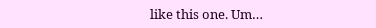like this one. Um…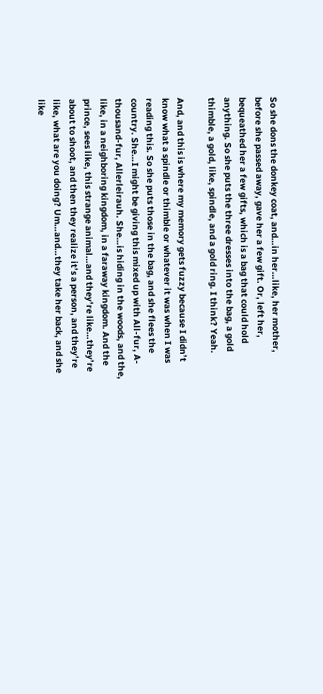So she dons the donkey coat, and…in her…like, her mother, before she passed away, gave her a few gift. Or, left her, bequeathed her a few gifts, which is a bag that could hold anything. So she puts the three dresses into the bag, a gold thimble, a gold, like, spindle, and a gold ring. I think? Yeah.

And, and this is where my memory gets fuzzy because I didn’t know what a spindle or thimble or whatever it was when I was reading this. So she puts those in the bag, and she flees the country. She…I might be giving this mixed up with All-fur, A-thousand-fur, Allerleirauh. She…is hiding in the woods, and the, like, in a neighboring kingdom, in a faraway kingdom. And the prince, sees like, this strange animal…and they’re like…they’re about to shoot, and then they realize it’s a person, and they’re like, what are you doing? Um…and…they take her back, and she like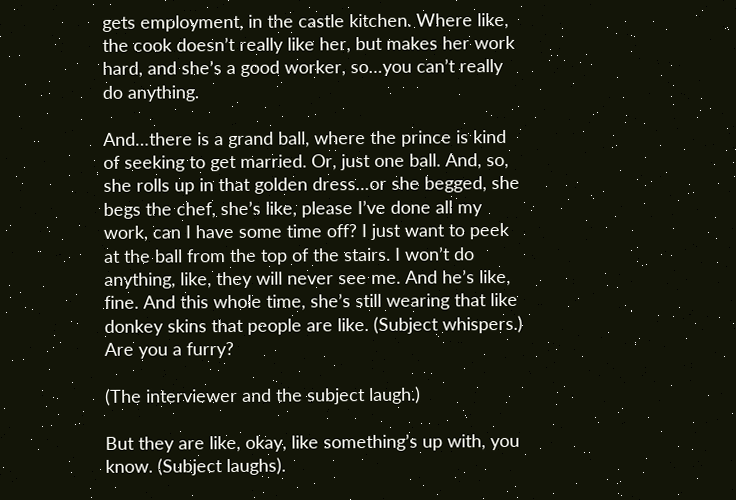gets employment, in the castle kitchen. Where like, the cook doesn’t really like her, but makes her work hard, and she’s a good worker, so…you can’t really do anything.

And…there is a grand ball, where the prince is kind of seeking to get married. Or, just one ball. And, so, she rolls up in that golden dress…or she begged, she begs the chef, she’s like, please I’ve done all my work, can I have some time off? I just want to peek at the ball from the top of the stairs. I won’t do anything, like, they will never see me. And he’s like, fine. And this whole time, she’s still wearing that like donkey skins that people are like. (Subject whispers.) Are you a furry?

(The interviewer and the subject laugh.)

But they are like, okay, like something’s up with, you know. (Subject laughs).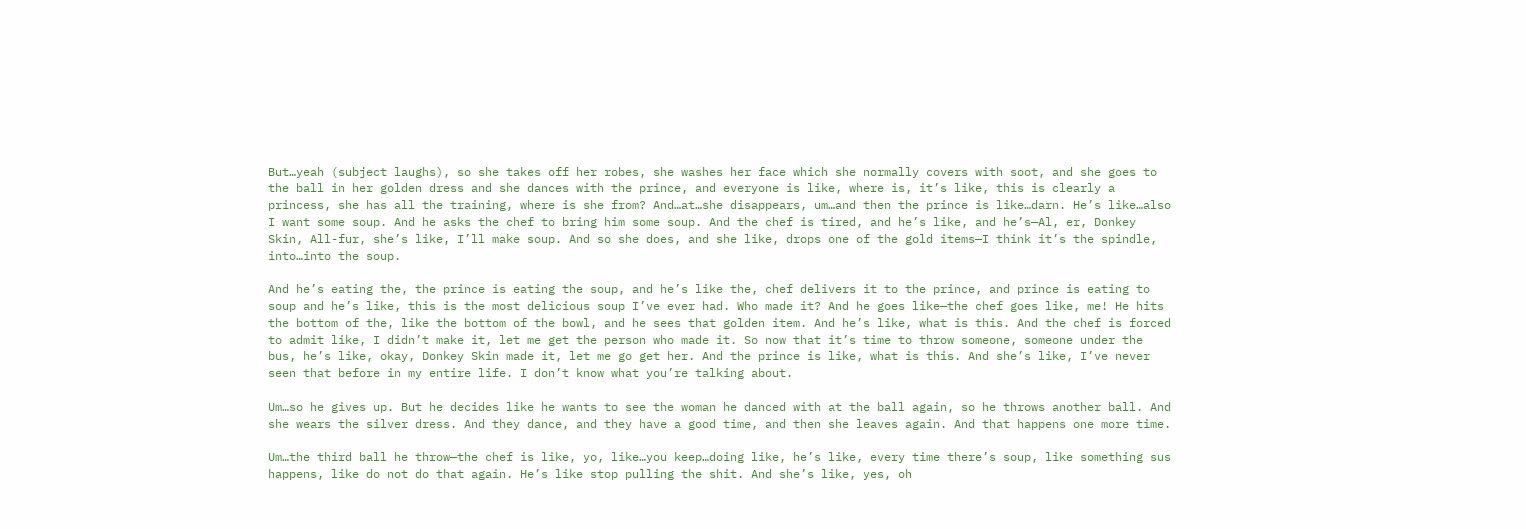But…yeah (subject laughs), so she takes off her robes, she washes her face which she normally covers with soot, and she goes to the ball in her golden dress and she dances with the prince, and everyone is like, where is, it’s like, this is clearly a princess, she has all the training, where is she from? And…at…she disappears, um…and then the prince is like…darn. He’s like…also I want some soup. And he asks the chef to bring him some soup. And the chef is tired, and he’s like, and he’s—Al, er, Donkey Skin, All-fur, she’s like, I’ll make soup. And so she does, and she like, drops one of the gold items—I think it’s the spindle, into…into the soup.

And he’s eating the, the prince is eating the soup, and he’s like the, chef delivers it to the prince, and prince is eating to soup and he’s like, this is the most delicious soup I’ve ever had. Who made it? And he goes like—the chef goes like, me! He hits the bottom of the, like the bottom of the bowl, and he sees that golden item. And he’s like, what is this. And the chef is forced to admit like, I didn’t make it, let me get the person who made it. So now that it’s time to throw someone, someone under the bus, he’s like, okay, Donkey Skin made it, let me go get her. And the prince is like, what is this. And she’s like, I’ve never seen that before in my entire life. I don’t know what you’re talking about.

Um…so he gives up. But he decides like he wants to see the woman he danced with at the ball again, so he throws another ball. And she wears the silver dress. And they dance, and they have a good time, and then she leaves again. And that happens one more time.

Um…the third ball he throw—the chef is like, yo, like…you keep…doing like, he’s like, every time there’s soup, like something sus happens, like do not do that again. He’s like stop pulling the shit. And she’s like, yes, oh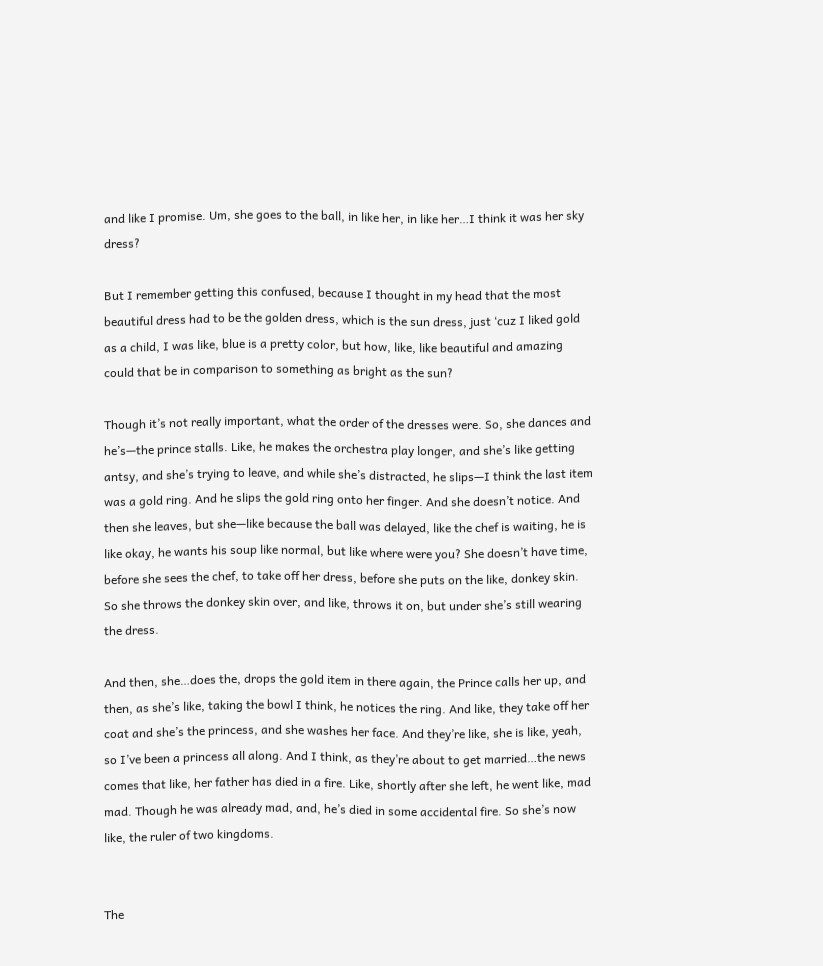and like I promise. Um, she goes to the ball, in like her, in like her…I think it was her sky dress?

But I remember getting this confused, because I thought in my head that the most beautiful dress had to be the golden dress, which is the sun dress, just ‘cuz I liked gold as a child, I was like, blue is a pretty color, but how, like, like beautiful and amazing could that be in comparison to something as bright as the sun?

Though it’s not really important, what the order of the dresses were. So, she dances and he’s—the prince stalls. Like, he makes the orchestra play longer, and she’s like getting antsy, and she’s trying to leave, and while she’s distracted, he slips—I think the last item was a gold ring. And he slips the gold ring onto her finger. And she doesn’t notice. And then she leaves, but she—like because the ball was delayed, like the chef is waiting, he is like okay, he wants his soup like normal, but like where were you? She doesn’t have time, before she sees the chef, to take off her dress, before she puts on the like, donkey skin. So she throws the donkey skin over, and like, throws it on, but under she’s still wearing the dress.

And then, she…does the, drops the gold item in there again, the Prince calls her up, and then, as she’s like, taking the bowl I think, he notices the ring. And like, they take off her coat and she’s the princess, and she washes her face. And they’re like, she is like, yeah, so I’ve been a princess all along. And I think, as they’re about to get married…the news comes that like, her father has died in a fire. Like, shortly after she left, he went like, mad mad. Though he was already mad, and, he’s died in some accidental fire. So she’s now like, the ruler of two kingdoms.


The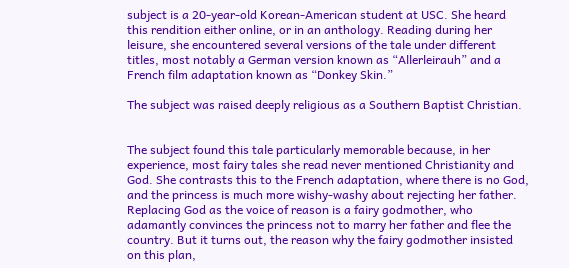subject is a 20-year-old Korean-American student at USC. She heard this rendition either online, or in an anthology. Reading during her leisure, she encountered several versions of the tale under different titles, most notably a German version known as “Allerleirauh” and a French film adaptation known as “Donkey Skin.”

The subject was raised deeply religious as a Southern Baptist Christian.


The subject found this tale particularly memorable because, in her experience, most fairy tales she read never mentioned Christianity and God. She contrasts this to the French adaptation, where there is no God, and the princess is much more wishy-washy about rejecting her father. Replacing God as the voice of reason is a fairy godmother, who adamantly convinces the princess not to marry her father and flee the country. But it turns out, the reason why the fairy godmother insisted on this plan,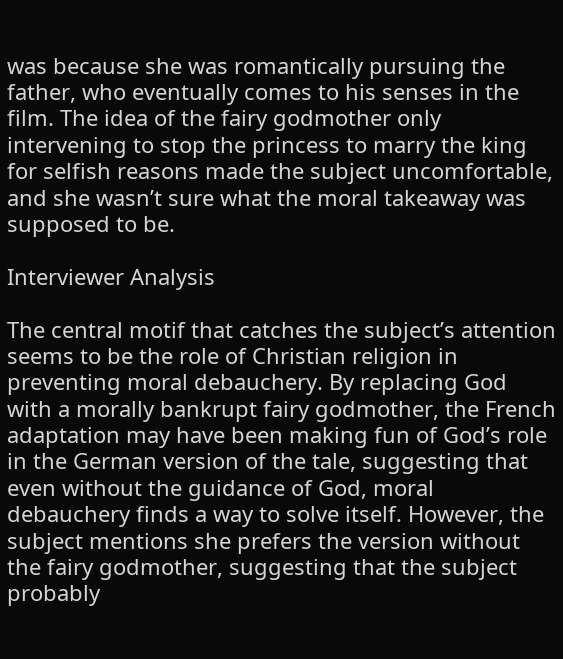was because she was romantically pursuing the father, who eventually comes to his senses in the film. The idea of the fairy godmother only intervening to stop the princess to marry the king for selfish reasons made the subject uncomfortable, and she wasn’t sure what the moral takeaway was supposed to be.

Interviewer Analysis

The central motif that catches the subject’s attention seems to be the role of Christian religion in preventing moral debauchery. By replacing God with a morally bankrupt fairy godmother, the French adaptation may have been making fun of God’s role in the German version of the tale, suggesting that even without the guidance of God, moral debauchery finds a way to solve itself. However, the subject mentions she prefers the version without the fairy godmother, suggesting that the subject probably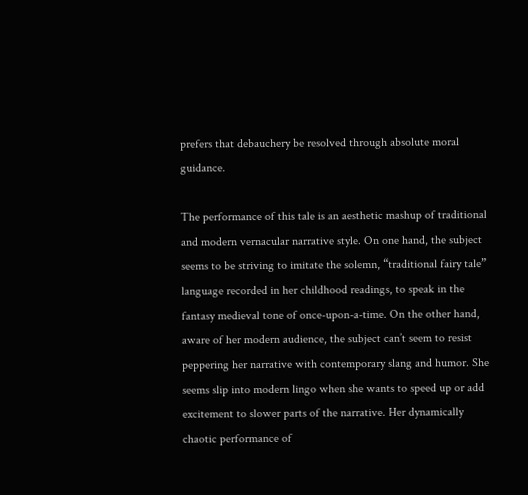prefers that debauchery be resolved through absolute moral guidance.

The performance of this tale is an aesthetic mashup of traditional and modern vernacular narrative style. On one hand, the subject seems to be striving to imitate the solemn, “traditional fairy tale” language recorded in her childhood readings, to speak in the fantasy medieval tone of once-upon-a-time. On the other hand, aware of her modern audience, the subject can’t seem to resist peppering her narrative with contemporary slang and humor. She seems slip into modern lingo when she wants to speed up or add excitement to slower parts of the narrative. Her dynamically chaotic performance of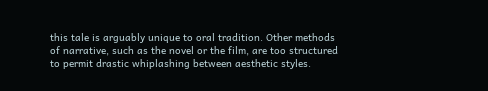this tale is arguably unique to oral tradition. Other methods of narrative, such as the novel or the film, are too structured to permit drastic whiplashing between aesthetic styles.